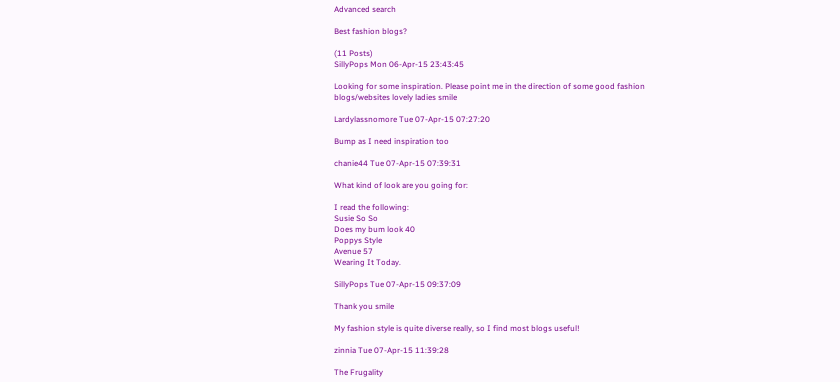Advanced search

Best fashion blogs?

(11 Posts)
SillyPops Mon 06-Apr-15 23:43:45

Looking for some inspiration. Please point me in the direction of some good fashion blogs/websites lovely ladies smile

Lardylassnomore Tue 07-Apr-15 07:27:20

Bump as I need inspiration too

chanie44 Tue 07-Apr-15 07:39:31

What kind of look are you going for:

I read the following:
Susie So So
Does my bum look 40
Poppys Style
Avenue 57
Wearing It Today.

SillyPops Tue 07-Apr-15 09:37:09

Thank you smile

My fashion style is quite diverse really, so I find most blogs useful!

zinnia Tue 07-Apr-15 11:39:28

The Frugality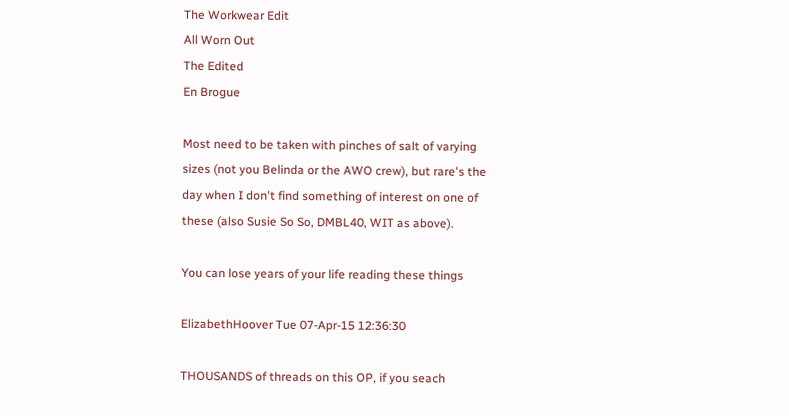The Workwear Edit
All Worn Out
The Edited
En Brogue

Most need to be taken with pinches of salt of varying sizes (not you Belinda or the AWO crew), but rare's the day when I don't find something of interest on one of these (also Susie So So, DMBL40, WIT as above).

You can lose years of your life reading these things

ElizabethHoover Tue 07-Apr-15 12:36:30

THOUSANDS of threads on this OP, if you seach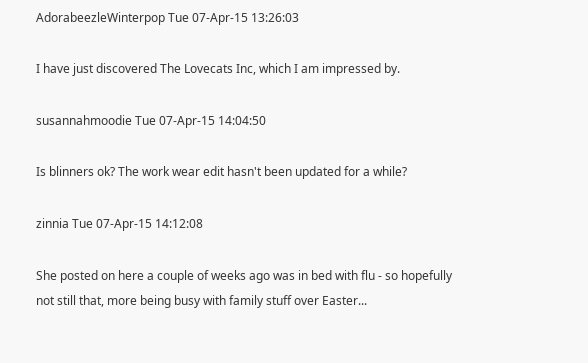AdorabeezleWinterpop Tue 07-Apr-15 13:26:03

I have just discovered The Lovecats Inc, which I am impressed by.

susannahmoodie Tue 07-Apr-15 14:04:50

Is blinners ok? The work wear edit hasn't been updated for a while?

zinnia Tue 07-Apr-15 14:12:08

She posted on here a couple of weeks ago was in bed with flu - so hopefully not still that, more being busy with family stuff over Easter...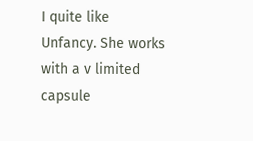I quite like Unfancy. She works with a v limited capsule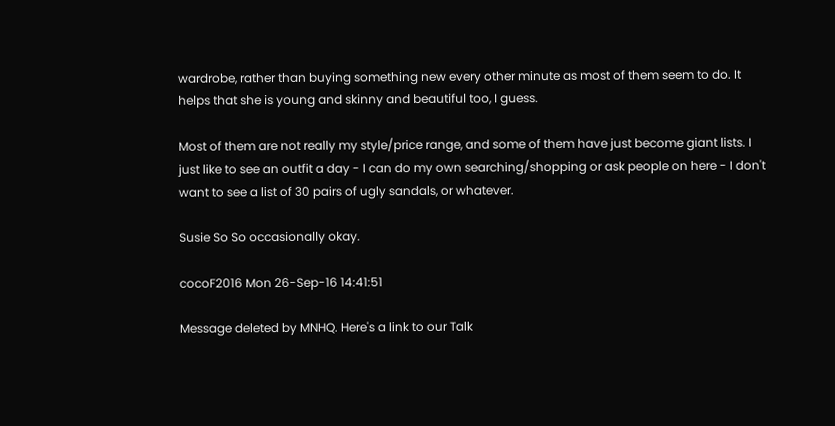wardrobe, rather than buying something new every other minute as most of them seem to do. It helps that she is young and skinny and beautiful too, I guess.

Most of them are not really my style/price range, and some of them have just become giant lists. I just like to see an outfit a day - I can do my own searching/shopping or ask people on here - I don't want to see a list of 30 pairs of ugly sandals, or whatever.

Susie So So occasionally okay.

cocoF2016 Mon 26-Sep-16 14:41:51

Message deleted by MNHQ. Here's a link to our Talk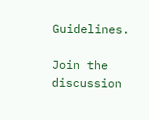Guidelines.

Join the discussion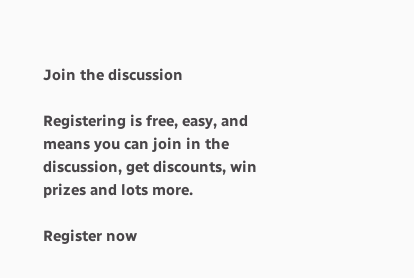Join the discussion

Registering is free, easy, and means you can join in the discussion, get discounts, win prizes and lots more.

Register now